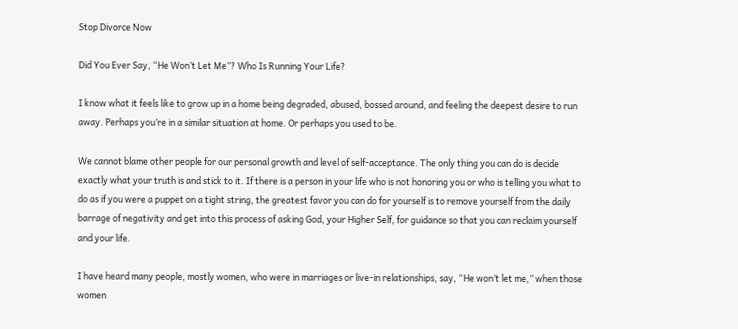Stop Divorce Now

Did You Ever Say, “He Won’t Let Me”? Who Is Running Your Life?

I know what it feels like to grow up in a home being degraded, abused, bossed around, and feeling the deepest desire to run away. Perhaps you’re in a similar situation at home. Or perhaps you used to be.

We cannot blame other people for our personal growth and level of self-acceptance. The only thing you can do is decide exactly what your truth is and stick to it. If there is a person in your life who is not honoring you or who is telling you what to do as if you were a puppet on a tight string, the greatest favor you can do for yourself is to remove yourself from the daily barrage of negativity and get into this process of asking God, your Higher Self, for guidance so that you can reclaim yourself and your life.

I have heard many people, mostly women, who were in marriages or live-in relationships, say, “He won’t let me,” when those women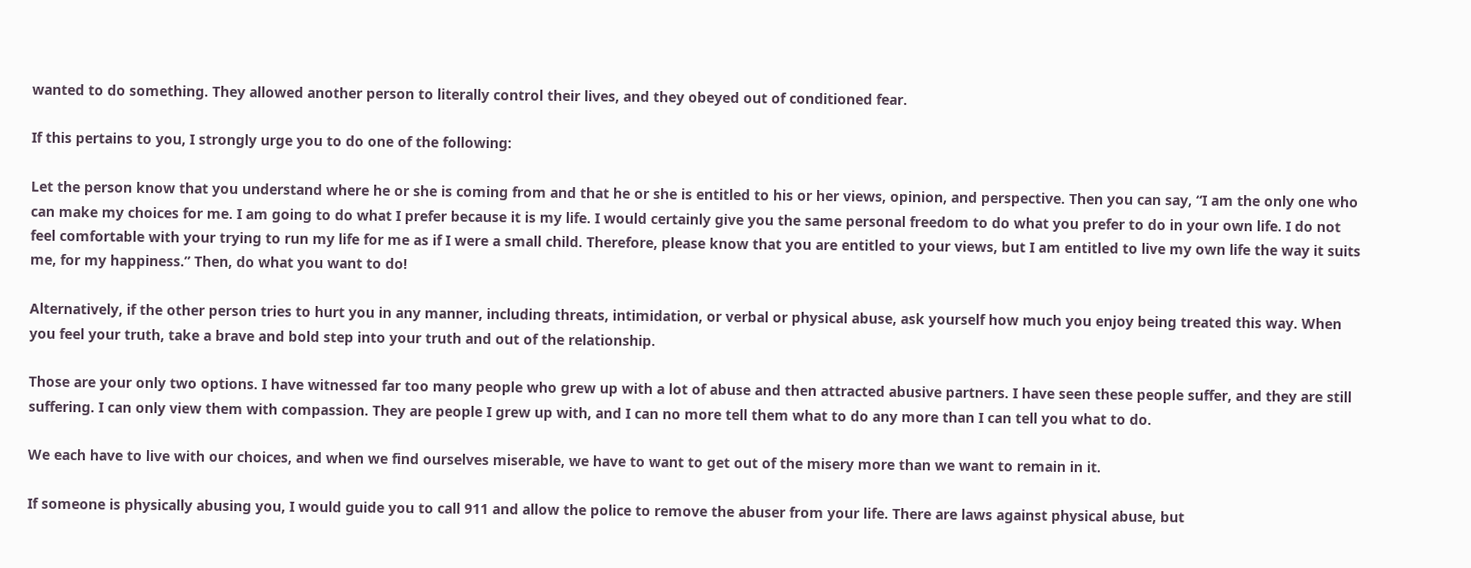wanted to do something. They allowed another person to literally control their lives, and they obeyed out of conditioned fear.

If this pertains to you, I strongly urge you to do one of the following:

Let the person know that you understand where he or she is coming from and that he or she is entitled to his or her views, opinion, and perspective. Then you can say, “I am the only one who can make my choices for me. I am going to do what I prefer because it is my life. I would certainly give you the same personal freedom to do what you prefer to do in your own life. I do not feel comfortable with your trying to run my life for me as if I were a small child. Therefore, please know that you are entitled to your views, but I am entitled to live my own life the way it suits me, for my happiness.” Then, do what you want to do!

Alternatively, if the other person tries to hurt you in any manner, including threats, intimidation, or verbal or physical abuse, ask yourself how much you enjoy being treated this way. When you feel your truth, take a brave and bold step into your truth and out of the relationship.

Those are your only two options. I have witnessed far too many people who grew up with a lot of abuse and then attracted abusive partners. I have seen these people suffer, and they are still suffering. I can only view them with compassion. They are people I grew up with, and I can no more tell them what to do any more than I can tell you what to do.

We each have to live with our choices, and when we find ourselves miserable, we have to want to get out of the misery more than we want to remain in it.

If someone is physically abusing you, I would guide you to call 911 and allow the police to remove the abuser from your life. There are laws against physical abuse, but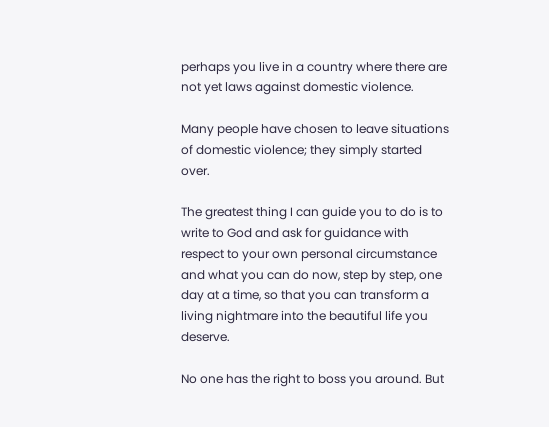perhaps you live in a country where there are not yet laws against domestic violence.

Many people have chosen to leave situations of domestic violence; they simply started over.

The greatest thing I can guide you to do is to write to God and ask for guidance with respect to your own personal circumstance and what you can do now, step by step, one day at a time, so that you can transform a living nightmare into the beautiful life you deserve.

No one has the right to boss you around. But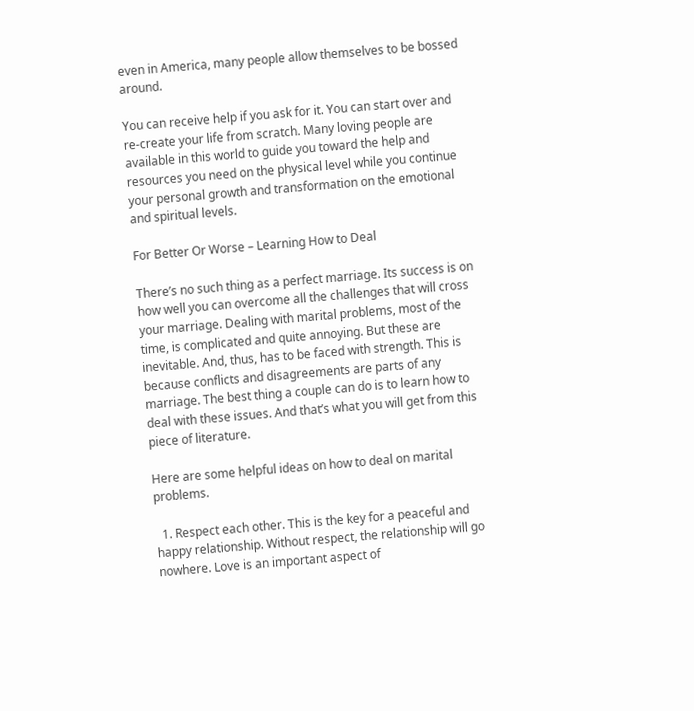even in America, many people allow themselves to be bossed around.

You can receive help if you ask for it. You can start over and re-create your life from scratch. Many loving people are available in this world to guide you toward the help and resources you need on the physical level while you continue your personal growth and transformation on the emotional and spiritual levels.

For Better Or Worse – Learning How to Deal

There’s no such thing as a perfect marriage. Its success is on how well you can overcome all the challenges that will cross your marriage. Dealing with marital problems, most of the time, is complicated and quite annoying. But these are inevitable. And, thus, has to be faced with strength. This is because conflicts and disagreements are parts of any marriage. The best thing a couple can do is to learn how to deal with these issues. And that’s what you will get from this piece of literature.

Here are some helpful ideas on how to deal on marital problems.

  1. Respect each other. This is the key for a peaceful and happy relationship. Without respect, the relationship will go nowhere. Love is an important aspect of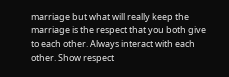marriage but what will really keep the marriage is the respect that you both give to each other. Always interact with each other. Show respect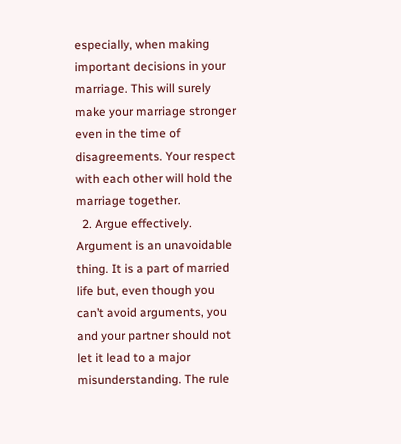especially, when making important decisions in your marriage. This will surely make your marriage stronger even in the time of disagreements. Your respect with each other will hold the marriage together.
  2. Argue effectively. Argument is an unavoidable thing. It is a part of married life but, even though you can’t avoid arguments, you and your partner should not let it lead to a major misunderstanding. The rule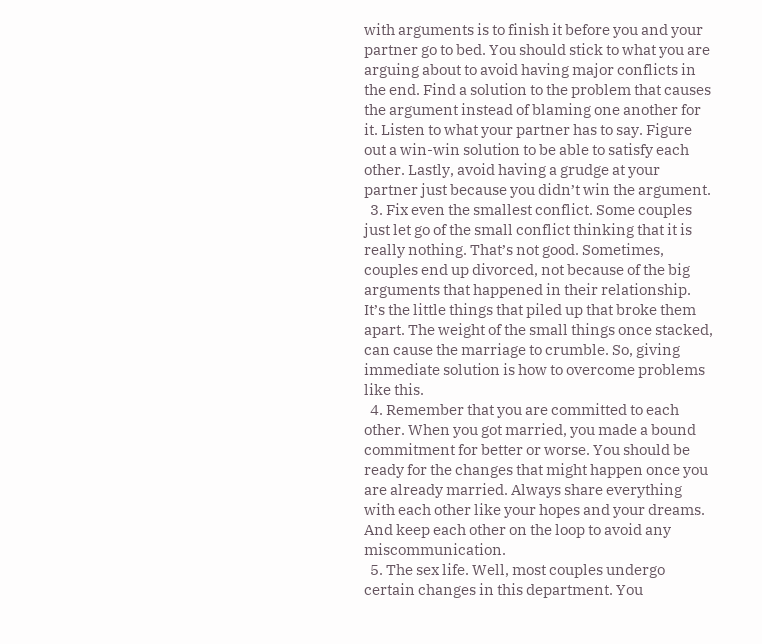with arguments is to finish it before you and your partner go to bed. You should stick to what you are arguing about to avoid having major conflicts in the end. Find a solution to the problem that causes the argument instead of blaming one another for it. Listen to what your partner has to say. Figure out a win-win solution to be able to satisfy each other. Lastly, avoid having a grudge at your partner just because you didn’t win the argument.
  3. Fix even the smallest conflict. Some couples just let go of the small conflict thinking that it is really nothing. That’s not good. Sometimes, couples end up divorced, not because of the big arguments that happened in their relationship. It’s the little things that piled up that broke them apart. The weight of the small things once stacked, can cause the marriage to crumble. So, giving immediate solution is how to overcome problems like this.
  4. Remember that you are committed to each other. When you got married, you made a bound commitment for better or worse. You should be ready for the changes that might happen once you are already married. Always share everything with each other like your hopes and your dreams. And keep each other on the loop to avoid any miscommunication.
  5. The sex life. Well, most couples undergo certain changes in this department. You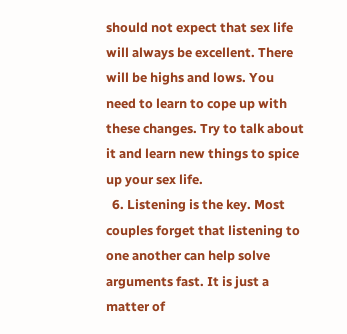should not expect that sex life will always be excellent. There will be highs and lows. You need to learn to cope up with these changes. Try to talk about it and learn new things to spice up your sex life.
  6. Listening is the key. Most couples forget that listening to one another can help solve arguments fast. It is just a matter of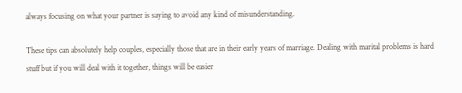always focusing on what your partner is saying to avoid any kind of misunderstanding.

These tips can absolutely help couples, especially those that are in their early years of marriage. Dealing with marital problems is hard stuff but if you will deal with it together, things will be easier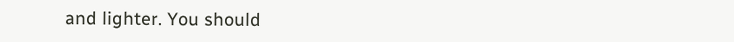and lighter. You should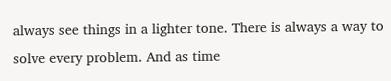always see things in a lighter tone. There is always a way to solve every problem. And as time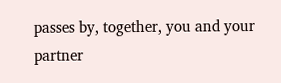passes by, together, you and your partner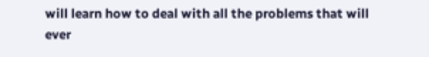will learn how to deal with all the problems that will ever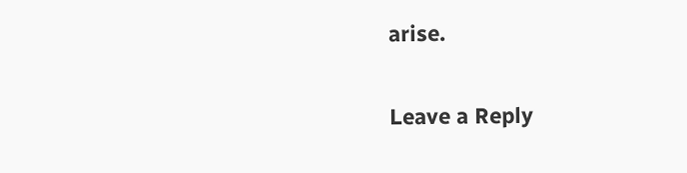arise.

Leave a Reply